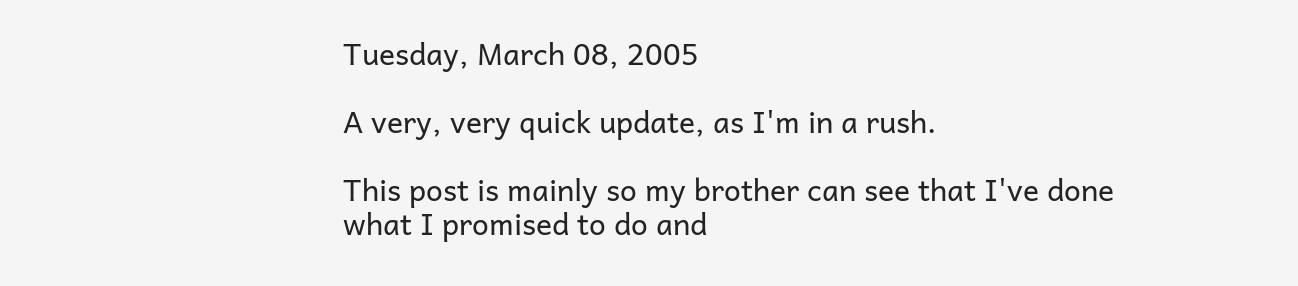Tuesday, March 08, 2005

A very, very quick update, as I'm in a rush.

This post is mainly so my brother can see that I've done what I promised to do and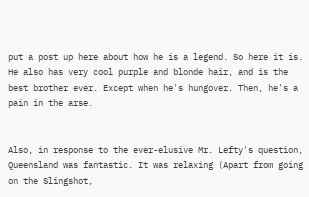put a post up here about how he is a legend. So here it is. He also has very cool purple and blonde hair, and is the best brother ever. Except when he's hungover. Then, he's a pain in the arse.


Also, in response to the ever-elusive Mr. Lefty's question, Queensland was fantastic. It was relaxing (Apart from going on the Slingshot,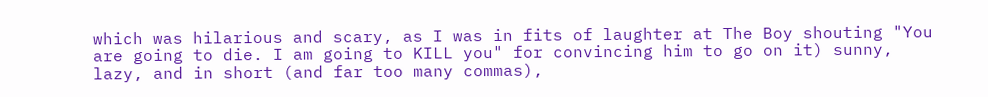which was hilarious and scary, as I was in fits of laughter at The Boy shouting "You are going to die. I am going to KILL you" for convincing him to go on it) sunny, lazy, and in short (and far too many commas),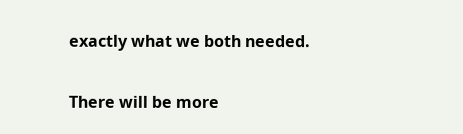exactly what we both needed.

There will be more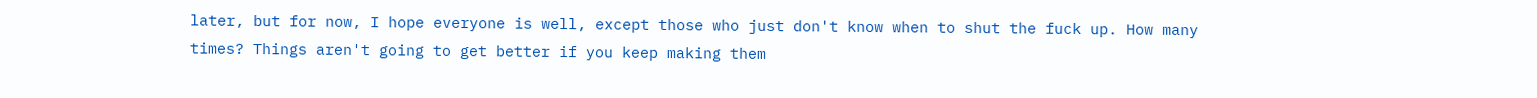later, but for now, I hope everyone is well, except those who just don't know when to shut the fuck up. How many times? Things aren't going to get better if you keep making them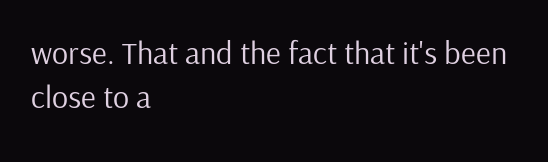worse. That and the fact that it's been close to a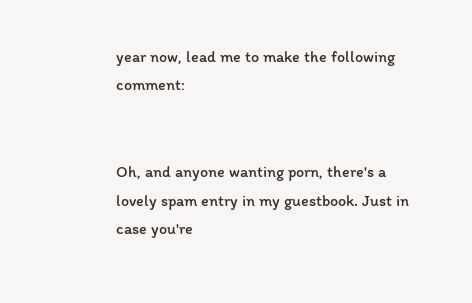year now, lead me to make the following comment:


Oh, and anyone wanting porn, there's a lovely spam entry in my guestbook. Just in case you're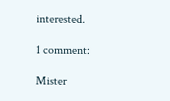interested.

1 comment:

Mister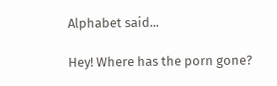Alphabet said...

Hey! Where has the porn gone?